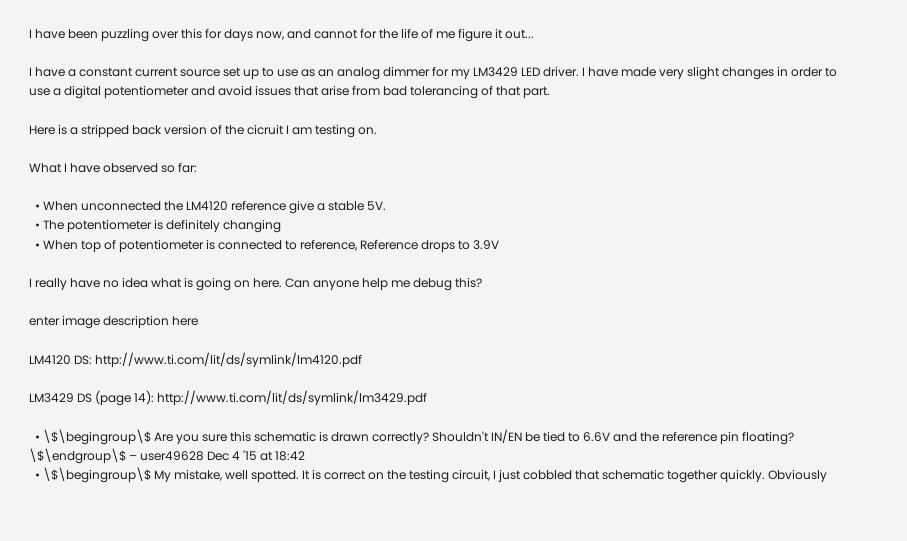I have been puzzling over this for days now, and cannot for the life of me figure it out...

I have a constant current source set up to use as an analog dimmer for my LM3429 LED driver. I have made very slight changes in order to use a digital potentiometer and avoid issues that arise from bad tolerancing of that part.

Here is a stripped back version of the cicruit I am testing on.

What I have observed so far:

  • When unconnected the LM4120 reference give a stable 5V.
  • The potentiometer is definitely changing
  • When top of potentiometer is connected to reference, Reference drops to 3.9V

I really have no idea what is going on here. Can anyone help me debug this?

enter image description here

LM4120 DS: http://www.ti.com/lit/ds/symlink/lm4120.pdf

LM3429 DS (page 14): http://www.ti.com/lit/ds/symlink/lm3429.pdf

  • \$\begingroup\$ Are you sure this schematic is drawn correctly? Shouldn't IN/EN be tied to 6.6V and the reference pin floating? \$\endgroup\$ – user49628 Dec 4 '15 at 18:42
  • \$\begingroup\$ My mistake, well spotted. It is correct on the testing circuit, I just cobbled that schematic together quickly. Obviously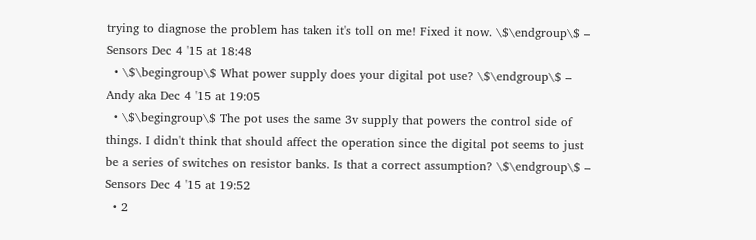trying to diagnose the problem has taken it's toll on me! Fixed it now. \$\endgroup\$ – Sensors Dec 4 '15 at 18:48
  • \$\begingroup\$ What power supply does your digital pot use? \$\endgroup\$ – Andy aka Dec 4 '15 at 19:05
  • \$\begingroup\$ The pot uses the same 3v supply that powers the control side of things. I didn't think that should affect the operation since the digital pot seems to just be a series of switches on resistor banks. Is that a correct assumption? \$\endgroup\$ – Sensors Dec 4 '15 at 19:52
  • 2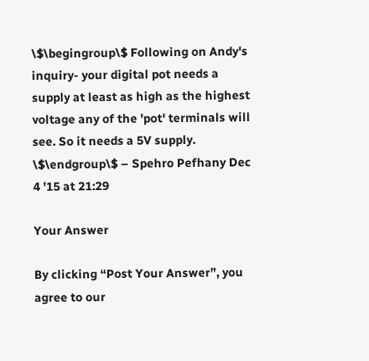\$\begingroup\$ Following on Andy's inquiry- your digital pot needs a supply at least as high as the highest voltage any of the 'pot' terminals will see. So it needs a 5V supply. \$\endgroup\$ – Spehro Pefhany Dec 4 '15 at 21:29

Your Answer

By clicking “Post Your Answer”, you agree to our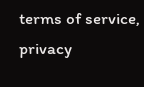terms of service, privacy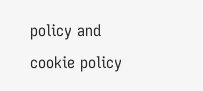policy and cookie policy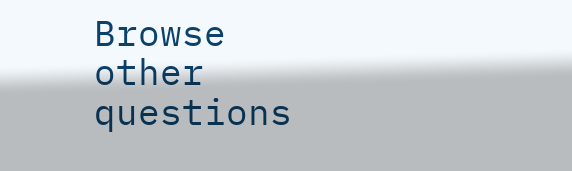Browse other questions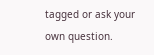tagged or ask your own question.